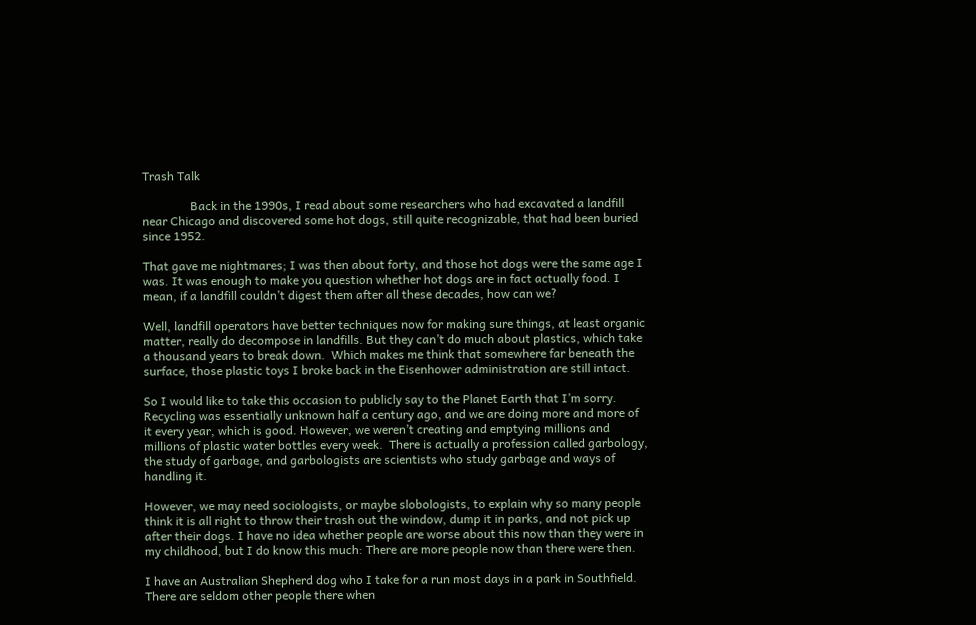Trash Talk

                Back in the 1990s, I read about some researchers who had excavated a landfill near Chicago and discovered some hot dogs, still quite recognizable, that had been buried since 1952.

That gave me nightmares; I was then about forty, and those hot dogs were the same age I was. It was enough to make you question whether hot dogs are in fact actually food. I mean, if a landfill couldn’t digest them after all these decades, how can we?

Well, landfill operators have better techniques now for making sure things, at least organic matter, really do decompose in landfills. But they can’t do much about plastics, which take a thousand years to break down.  Which makes me think that somewhere far beneath the surface, those plastic toys I broke back in the Eisenhower administration are still intact.

So I would like to take this occasion to publicly say to the Planet Earth that I’m sorry.  Recycling was essentially unknown half a century ago, and we are doing more and more of it every year, which is good. However, we weren’t creating and emptying millions and millions of plastic water bottles every week.  There is actually a profession called garbology, the study of garbage, and garbologists are scientists who study garbage and ways of handling it.

However, we may need sociologists, or maybe slobologists, to explain why so many people think it is all right to throw their trash out the window, dump it in parks, and not pick up after their dogs. I have no idea whether people are worse about this now than they were in my childhood, but I do know this much: There are more people now than there were then.

I have an Australian Shepherd dog who I take for a run most days in a park in Southfield. There are seldom other people there when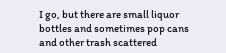I go, but there are small liquor bottles and sometimes pop cans and other trash scattered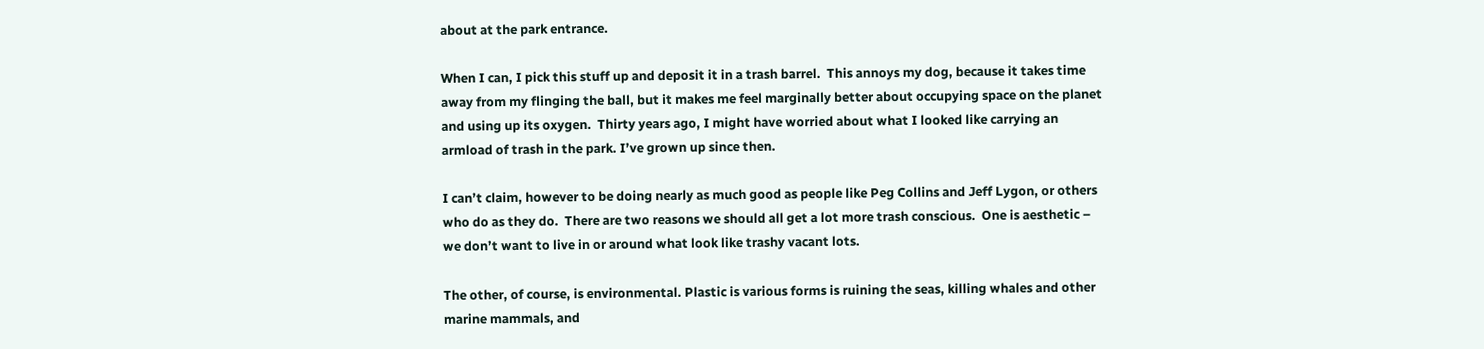about at the park entrance.

When I can, I pick this stuff up and deposit it in a trash barrel.  This annoys my dog, because it takes time away from my flinging the ball, but it makes me feel marginally better about occupying space on the planet and using up its oxygen.  Thirty years ago, I might have worried about what I looked like carrying an armload of trash in the park. I’ve grown up since then.

I can’t claim, however to be doing nearly as much good as people like Peg Collins and Jeff Lygon, or others who do as they do.  There are two reasons we should all get a lot more trash conscious.  One is aesthetic – we don’t want to live in or around what look like trashy vacant lots.

The other, of course, is environmental. Plastic is various forms is ruining the seas, killing whales and other marine mammals, and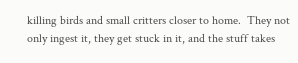killing birds and small critters closer to home.  They not only ingest it, they get stuck in it, and the stuff takes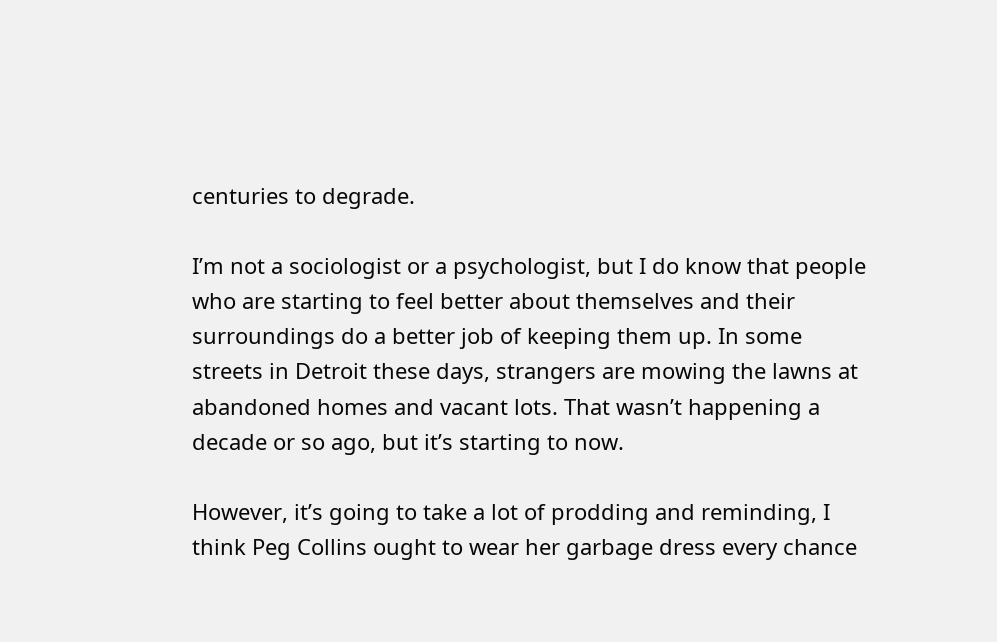centuries to degrade.

I’m not a sociologist or a psychologist, but I do know that people who are starting to feel better about themselves and their surroundings do a better job of keeping them up. In some streets in Detroit these days, strangers are mowing the lawns at abandoned homes and vacant lots. That wasn’t happening a decade or so ago, but it’s starting to now.

However, it’s going to take a lot of prodding and reminding, I think Peg Collins ought to wear her garbage dress every chance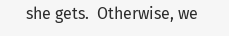she gets.  Otherwise, we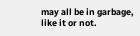may all be in garbage, like it or not.